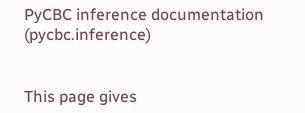PyCBC inference documentation (pycbc.inference)


This page gives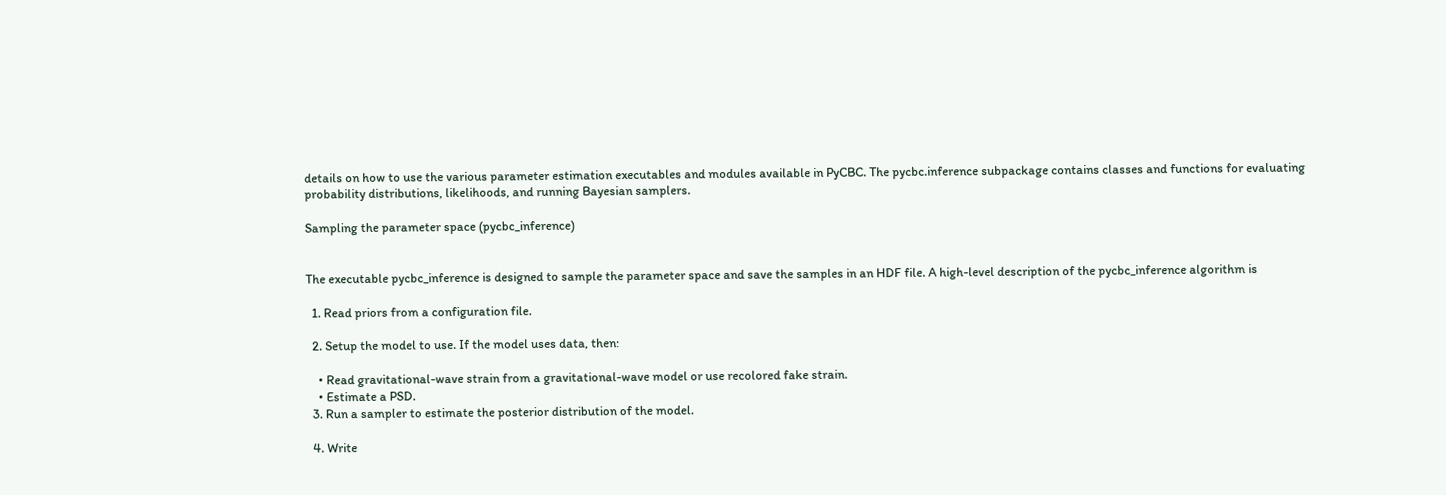details on how to use the various parameter estimation executables and modules available in PyCBC. The pycbc.inference subpackage contains classes and functions for evaluating probability distributions, likelihoods, and running Bayesian samplers.

Sampling the parameter space (pycbc_inference)


The executable pycbc_inference is designed to sample the parameter space and save the samples in an HDF file. A high-level description of the pycbc_inference algorithm is

  1. Read priors from a configuration file.

  2. Setup the model to use. If the model uses data, then:

    • Read gravitational-wave strain from a gravitational-wave model or use recolored fake strain.
    • Estimate a PSD.
  3. Run a sampler to estimate the posterior distribution of the model.

  4. Write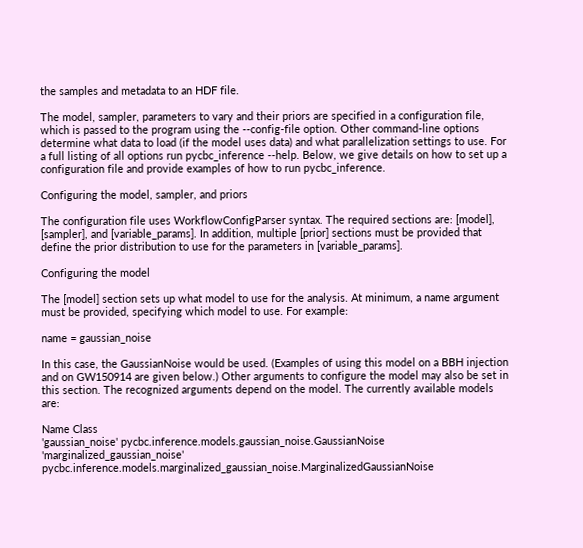the samples and metadata to an HDF file.

The model, sampler, parameters to vary and their priors are specified in a configuration file, which is passed to the program using the --config-file option. Other command-line options determine what data to load (if the model uses data) and what parallelization settings to use. For a full listing of all options run pycbc_inference --help. Below, we give details on how to set up a configuration file and provide examples of how to run pycbc_inference.

Configuring the model, sampler, and priors

The configuration file uses WorkflowConfigParser syntax. The required sections are: [model], [sampler], and [variable_params]. In addition, multiple [prior] sections must be provided that define the prior distribution to use for the parameters in [variable_params].

Configuring the model

The [model] section sets up what model to use for the analysis. At minimum, a name argument must be provided, specifying which model to use. For example:

name = gaussian_noise

In this case, the GaussianNoise would be used. (Examples of using this model on a BBH injection and on GW150914 are given below.) Other arguments to configure the model may also be set in this section. The recognized arguments depend on the model. The currently available models are:

Name Class
'gaussian_noise' pycbc.inference.models.gaussian_noise.GaussianNoise
'marginalized_gaussian_noise' pycbc.inference.models.marginalized_gaussian_noise.MarginalizedGaussianNoise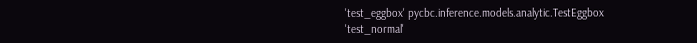'test_eggbox' pycbc.inference.models.analytic.TestEggbox
'test_normal'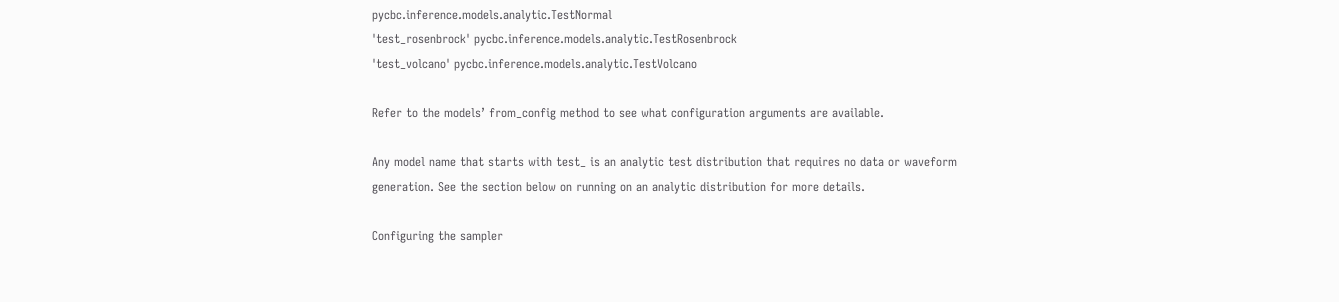pycbc.inference.models.analytic.TestNormal
'test_rosenbrock' pycbc.inference.models.analytic.TestRosenbrock
'test_volcano' pycbc.inference.models.analytic.TestVolcano

Refer to the models’ from_config method to see what configuration arguments are available.

Any model name that starts with test_ is an analytic test distribution that requires no data or waveform generation. See the section below on running on an analytic distribution for more details.

Configuring the sampler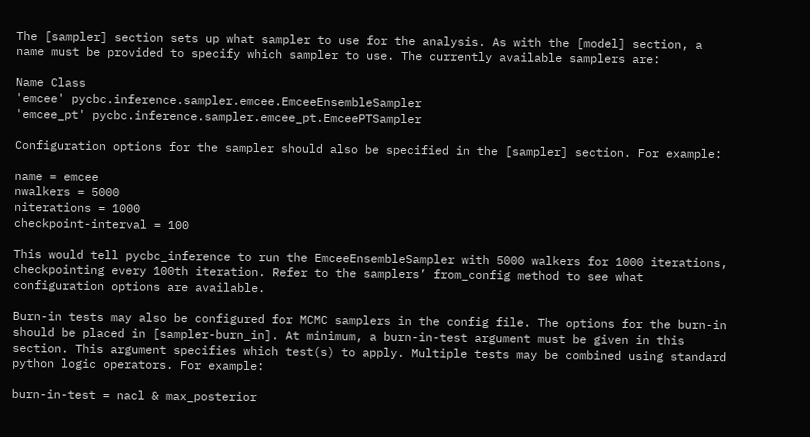The [sampler] section sets up what sampler to use for the analysis. As with the [model] section, a name must be provided to specify which sampler to use. The currently available samplers are:

Name Class
'emcee' pycbc.inference.sampler.emcee.EmceeEnsembleSampler
'emcee_pt' pycbc.inference.sampler.emcee_pt.EmceePTSampler

Configuration options for the sampler should also be specified in the [sampler] section. For example:

name = emcee
nwalkers = 5000
niterations = 1000
checkpoint-interval = 100

This would tell pycbc_inference to run the EmceeEnsembleSampler with 5000 walkers for 1000 iterations, checkpointing every 100th iteration. Refer to the samplers’ from_config method to see what configuration options are available.

Burn-in tests may also be configured for MCMC samplers in the config file. The options for the burn-in should be placed in [sampler-burn_in]. At minimum, a burn-in-test argument must be given in this section. This argument specifies which test(s) to apply. Multiple tests may be combined using standard python logic operators. For example:

burn-in-test = nacl & max_posterior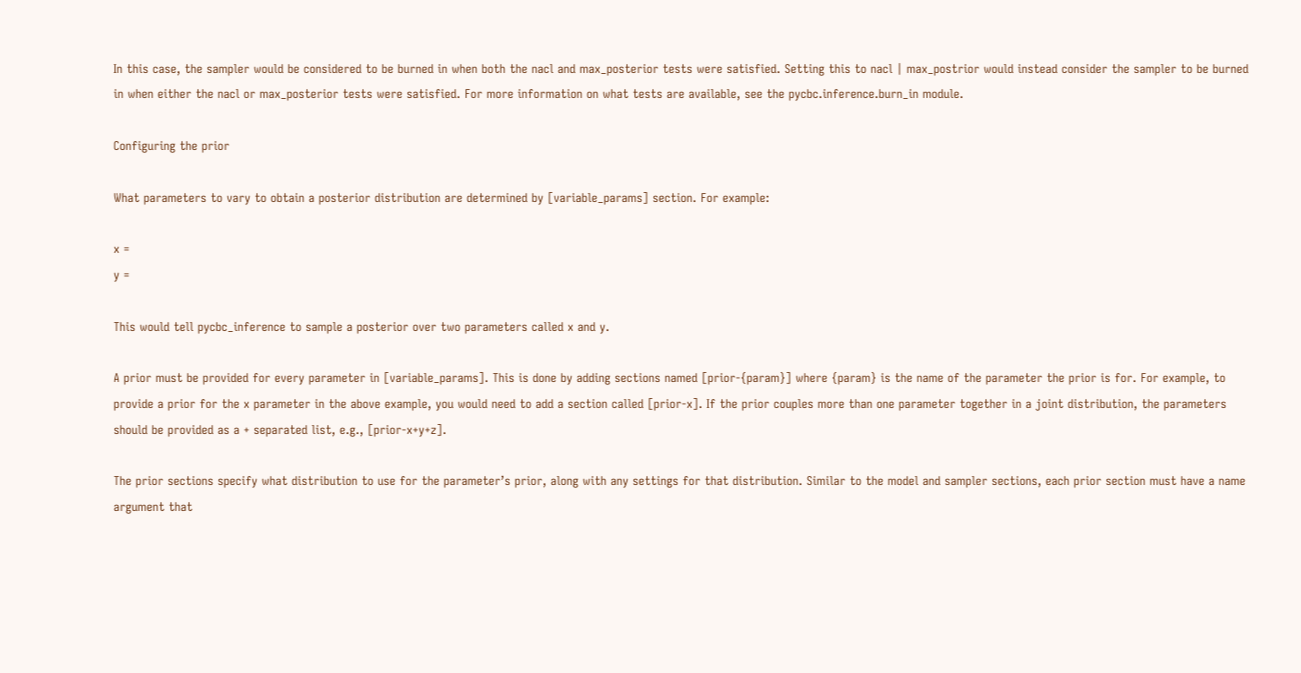In this case, the sampler would be considered to be burned in when both the nacl and max_posterior tests were satisfied. Setting this to nacl | max_postrior would instead consider the sampler to be burned in when either the nacl or max_posterior tests were satisfied. For more information on what tests are available, see the pycbc.inference.burn_in module.

Configuring the prior

What parameters to vary to obtain a posterior distribution are determined by [variable_params] section. For example:

x =
y =

This would tell pycbc_inference to sample a posterior over two parameters called x and y.

A prior must be provided for every parameter in [variable_params]. This is done by adding sections named [prior-{param}] where {param} is the name of the parameter the prior is for. For example, to provide a prior for the x parameter in the above example, you would need to add a section called [prior-x]. If the prior couples more than one parameter together in a joint distribution, the parameters should be provided as a + separated list, e.g., [prior-x+y+z].

The prior sections specify what distribution to use for the parameter’s prior, along with any settings for that distribution. Similar to the model and sampler sections, each prior section must have a name argument that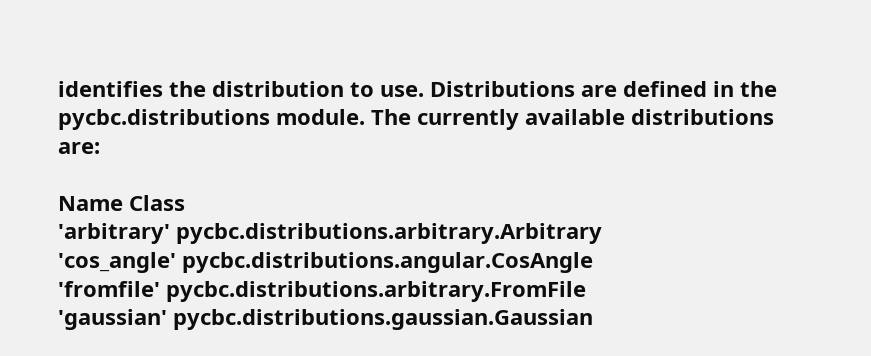identifies the distribution to use. Distributions are defined in the pycbc.distributions module. The currently available distributions are:

Name Class
'arbitrary' pycbc.distributions.arbitrary.Arbitrary
'cos_angle' pycbc.distributions.angular.CosAngle
'fromfile' pycbc.distributions.arbitrary.FromFile
'gaussian' pycbc.distributions.gaussian.Gaussian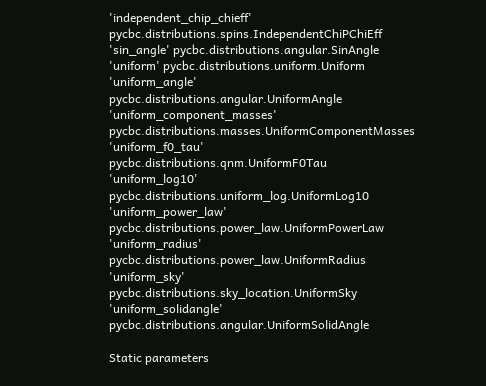'independent_chip_chieff' pycbc.distributions.spins.IndependentChiPChiEff
'sin_angle' pycbc.distributions.angular.SinAngle
'uniform' pycbc.distributions.uniform.Uniform
'uniform_angle' pycbc.distributions.angular.UniformAngle
'uniform_component_masses' pycbc.distributions.masses.UniformComponentMasses
'uniform_f0_tau' pycbc.distributions.qnm.UniformF0Tau
'uniform_log10' pycbc.distributions.uniform_log.UniformLog10
'uniform_power_law' pycbc.distributions.power_law.UniformPowerLaw
'uniform_radius' pycbc.distributions.power_law.UniformRadius
'uniform_sky' pycbc.distributions.sky_location.UniformSky
'uniform_solidangle' pycbc.distributions.angular.UniformSolidAngle

Static parameters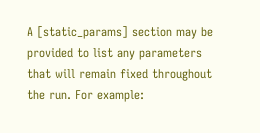A [static_params] section may be provided to list any parameters that will remain fixed throughout the run. For example: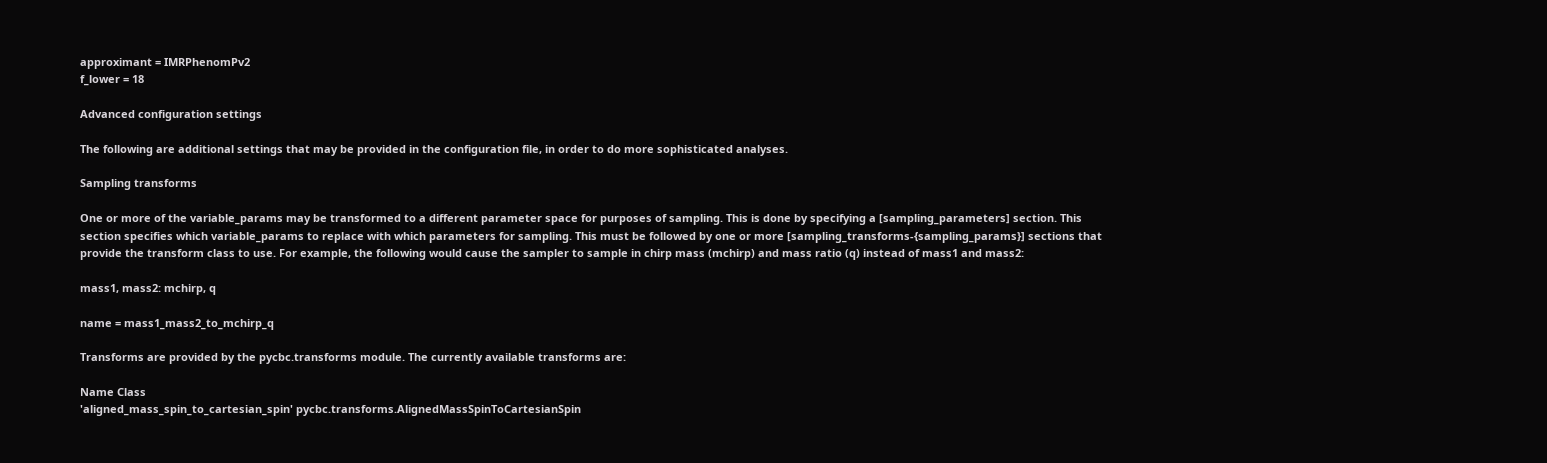approximant = IMRPhenomPv2
f_lower = 18

Advanced configuration settings

The following are additional settings that may be provided in the configuration file, in order to do more sophisticated analyses.

Sampling transforms

One or more of the variable_params may be transformed to a different parameter space for purposes of sampling. This is done by specifying a [sampling_parameters] section. This section specifies which variable_params to replace with which parameters for sampling. This must be followed by one or more [sampling_transforms-{sampling_params}] sections that provide the transform class to use. For example, the following would cause the sampler to sample in chirp mass (mchirp) and mass ratio (q) instead of mass1 and mass2:

mass1, mass2: mchirp, q

name = mass1_mass2_to_mchirp_q

Transforms are provided by the pycbc.transforms module. The currently available transforms are:

Name Class
'aligned_mass_spin_to_cartesian_spin' pycbc.transforms.AlignedMassSpinToCartesianSpin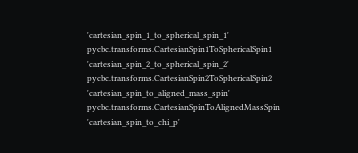'cartesian_spin_1_to_spherical_spin_1' pycbc.transforms.CartesianSpin1ToSphericalSpin1
'cartesian_spin_2_to_spherical_spin_2' pycbc.transforms.CartesianSpin2ToSphericalSpin2
'cartesian_spin_to_aligned_mass_spin' pycbc.transforms.CartesianSpinToAlignedMassSpin
'cartesian_spin_to_chi_p'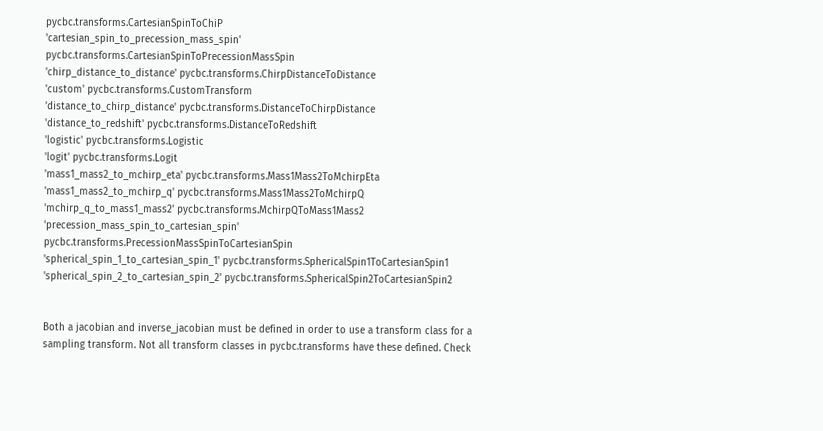pycbc.transforms.CartesianSpinToChiP
'cartesian_spin_to_precession_mass_spin' pycbc.transforms.CartesianSpinToPrecessionMassSpin
'chirp_distance_to_distance' pycbc.transforms.ChirpDistanceToDistance
'custom' pycbc.transforms.CustomTransform
'distance_to_chirp_distance' pycbc.transforms.DistanceToChirpDistance
'distance_to_redshift' pycbc.transforms.DistanceToRedshift
'logistic' pycbc.transforms.Logistic
'logit' pycbc.transforms.Logit
'mass1_mass2_to_mchirp_eta' pycbc.transforms.Mass1Mass2ToMchirpEta
'mass1_mass2_to_mchirp_q' pycbc.transforms.Mass1Mass2ToMchirpQ
'mchirp_q_to_mass1_mass2' pycbc.transforms.MchirpQToMass1Mass2
'precession_mass_spin_to_cartesian_spin' pycbc.transforms.PrecessionMassSpinToCartesianSpin
'spherical_spin_1_to_cartesian_spin_1' pycbc.transforms.SphericalSpin1ToCartesianSpin1
'spherical_spin_2_to_cartesian_spin_2' pycbc.transforms.SphericalSpin2ToCartesianSpin2


Both a jacobian and inverse_jacobian must be defined in order to use a transform class for a sampling transform. Not all transform classes in pycbc.transforms have these defined. Check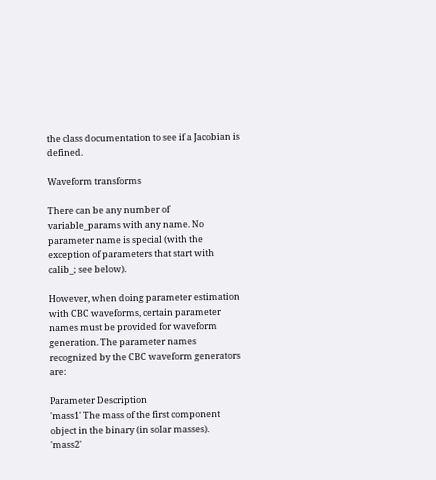the class documentation to see if a Jacobian is defined.

Waveform transforms

There can be any number of variable_params with any name. No parameter name is special (with the exception of parameters that start with calib_; see below).

However, when doing parameter estimation with CBC waveforms, certain parameter names must be provided for waveform generation. The parameter names recognized by the CBC waveform generators are:

Parameter Description
'mass1' The mass of the first component object in the binary (in solar masses).
'mass2'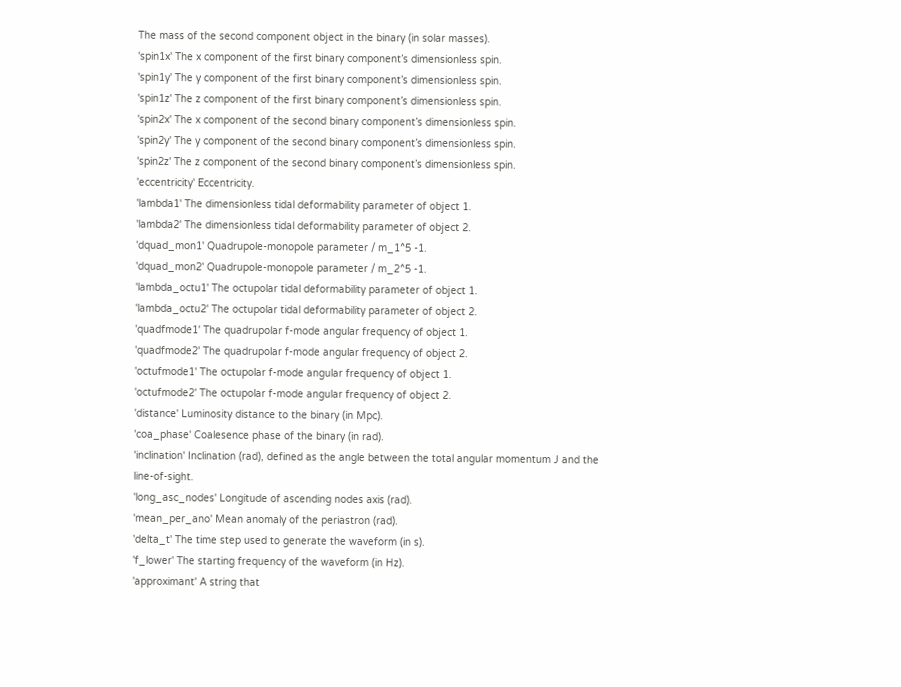The mass of the second component object in the binary (in solar masses).
'spin1x' The x component of the first binary component’s dimensionless spin.
'spin1y' The y component of the first binary component’s dimensionless spin.
'spin1z' The z component of the first binary component’s dimensionless spin.
'spin2x' The x component of the second binary component’s dimensionless spin.
'spin2y' The y component of the second binary component’s dimensionless spin.
'spin2z' The z component of the second binary component’s dimensionless spin.
'eccentricity' Eccentricity.
'lambda1' The dimensionless tidal deformability parameter of object 1.
'lambda2' The dimensionless tidal deformability parameter of object 2.
'dquad_mon1' Quadrupole-monopole parameter / m_1^5 -1.
'dquad_mon2' Quadrupole-monopole parameter / m_2^5 -1.
'lambda_octu1' The octupolar tidal deformability parameter of object 1.
'lambda_octu2' The octupolar tidal deformability parameter of object 2.
'quadfmode1' The quadrupolar f-mode angular frequency of object 1.
'quadfmode2' The quadrupolar f-mode angular frequency of object 2.
'octufmode1' The octupolar f-mode angular frequency of object 1.
'octufmode2' The octupolar f-mode angular frequency of object 2.
'distance' Luminosity distance to the binary (in Mpc).
'coa_phase' Coalesence phase of the binary (in rad).
'inclination' Inclination (rad), defined as the angle between the total angular momentum J and the line-of-sight.
'long_asc_nodes' Longitude of ascending nodes axis (rad).
'mean_per_ano' Mean anomaly of the periastron (rad).
'delta_t' The time step used to generate the waveform (in s).
'f_lower' The starting frequency of the waveform (in Hz).
'approximant' A string that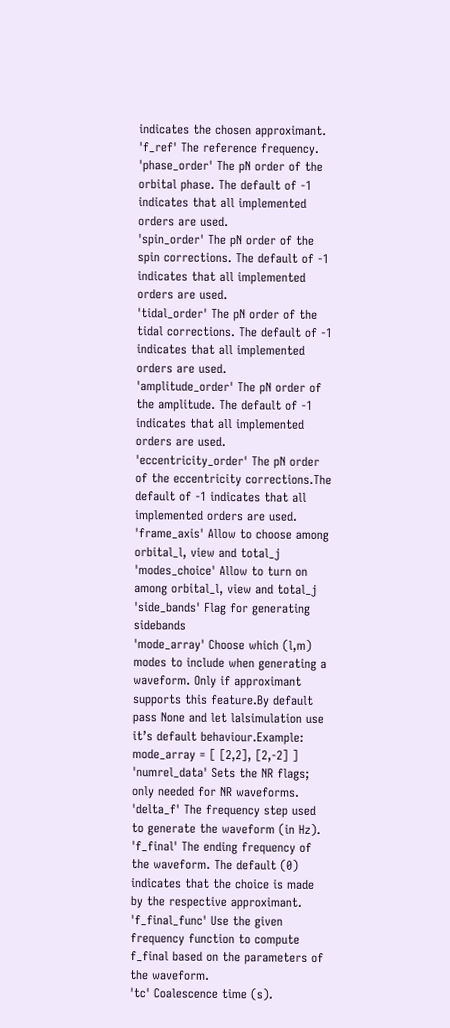indicates the chosen approximant.
'f_ref' The reference frequency.
'phase_order' The pN order of the orbital phase. The default of -1 indicates that all implemented orders are used.
'spin_order' The pN order of the spin corrections. The default of -1 indicates that all implemented orders are used.
'tidal_order' The pN order of the tidal corrections. The default of -1 indicates that all implemented orders are used.
'amplitude_order' The pN order of the amplitude. The default of -1 indicates that all implemented orders are used.
'eccentricity_order' The pN order of the eccentricity corrections.The default of -1 indicates that all implemented orders are used.
'frame_axis' Allow to choose among orbital_l, view and total_j
'modes_choice' Allow to turn on among orbital_l, view and total_j
'side_bands' Flag for generating sidebands
'mode_array' Choose which (l,m) modes to include when generating a waveform. Only if approximant supports this feature.By default pass None and let lalsimulation use it’s default behaviour.Example: mode_array = [ [2,2], [2,-2] ]
'numrel_data' Sets the NR flags; only needed for NR waveforms.
'delta_f' The frequency step used to generate the waveform (in Hz).
'f_final' The ending frequency of the waveform. The default (0) indicates that the choice is made by the respective approximant.
'f_final_func' Use the given frequency function to compute f_final based on the parameters of the waveform.
'tc' Coalescence time (s).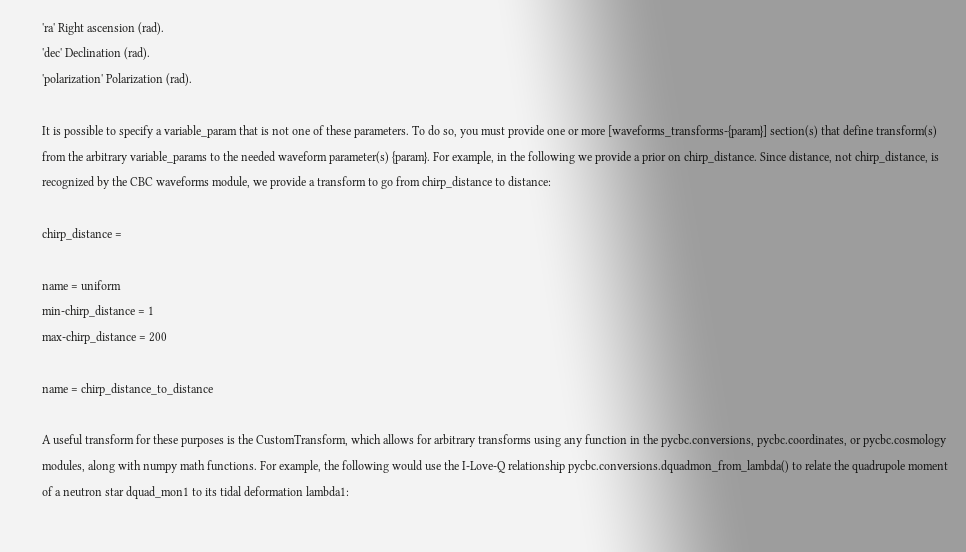'ra' Right ascension (rad).
'dec' Declination (rad).
'polarization' Polarization (rad).

It is possible to specify a variable_param that is not one of these parameters. To do so, you must provide one or more [waveforms_transforms-{param}] section(s) that define transform(s) from the arbitrary variable_params to the needed waveform parameter(s) {param}. For example, in the following we provide a prior on chirp_distance. Since distance, not chirp_distance, is recognized by the CBC waveforms module, we provide a transform to go from chirp_distance to distance:

chirp_distance =

name = uniform
min-chirp_distance = 1
max-chirp_distance = 200

name = chirp_distance_to_distance

A useful transform for these purposes is the CustomTransform, which allows for arbitrary transforms using any function in the pycbc.conversions, pycbc.coordinates, or pycbc.cosmology modules, along with numpy math functions. For example, the following would use the I-Love-Q relationship pycbc.conversions.dquadmon_from_lambda() to relate the quadrupole moment of a neutron star dquad_mon1 to its tidal deformation lambda1: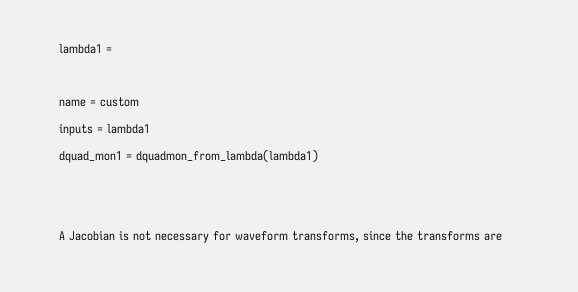lambda1 =

name = custom
inputs = lambda1
dquad_mon1 = dquadmon_from_lambda(lambda1)


A Jacobian is not necessary for waveform transforms, since the transforms are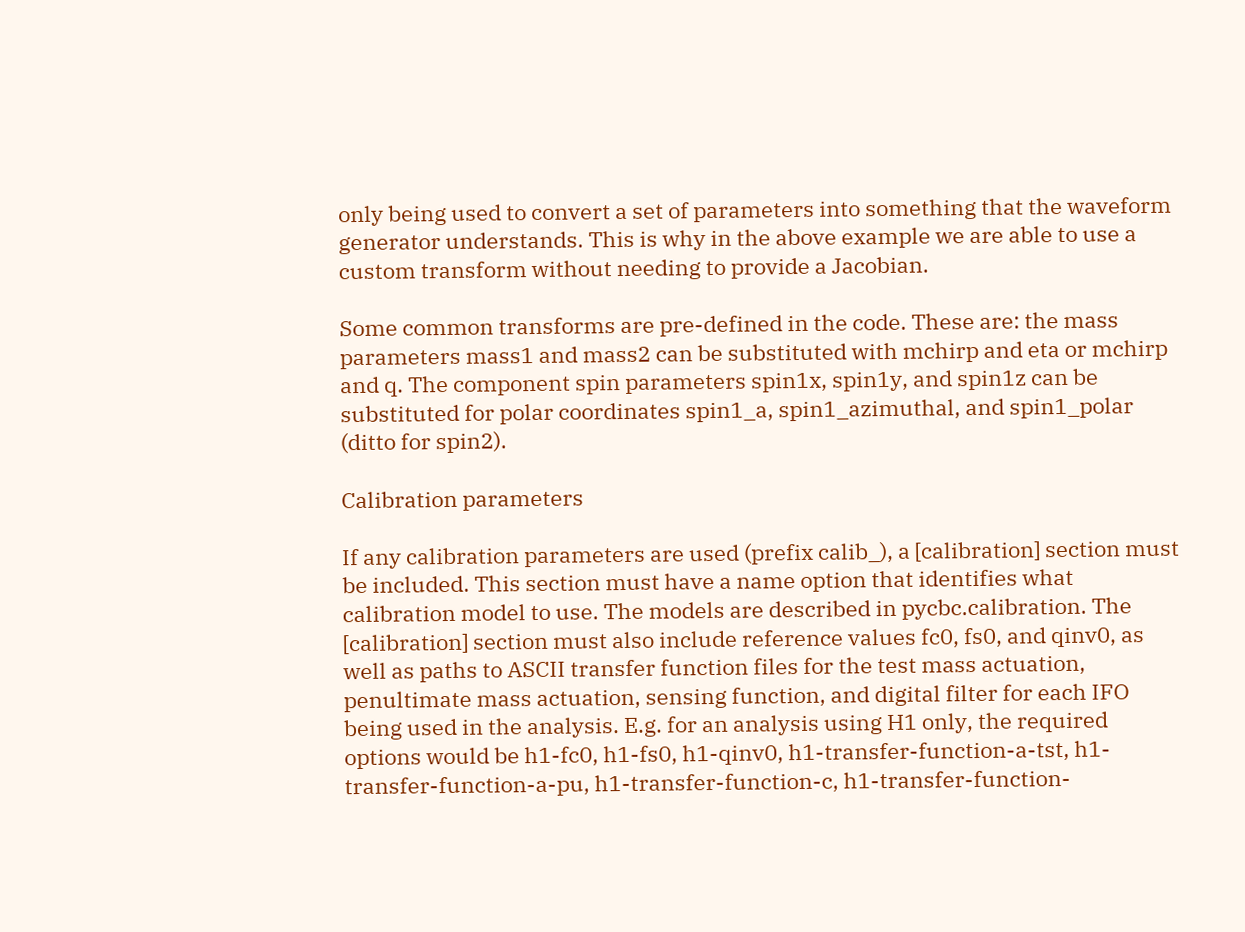only being used to convert a set of parameters into something that the waveform generator understands. This is why in the above example we are able to use a custom transform without needing to provide a Jacobian.

Some common transforms are pre-defined in the code. These are: the mass parameters mass1 and mass2 can be substituted with mchirp and eta or mchirp and q. The component spin parameters spin1x, spin1y, and spin1z can be substituted for polar coordinates spin1_a, spin1_azimuthal, and spin1_polar (ditto for spin2).

Calibration parameters

If any calibration parameters are used (prefix calib_), a [calibration] section must be included. This section must have a name option that identifies what calibration model to use. The models are described in pycbc.calibration. The [calibration] section must also include reference values fc0, fs0, and qinv0, as well as paths to ASCII transfer function files for the test mass actuation, penultimate mass actuation, sensing function, and digital filter for each IFO being used in the analysis. E.g. for an analysis using H1 only, the required options would be h1-fc0, h1-fs0, h1-qinv0, h1-transfer-function-a-tst, h1-transfer-function-a-pu, h1-transfer-function-c, h1-transfer-function-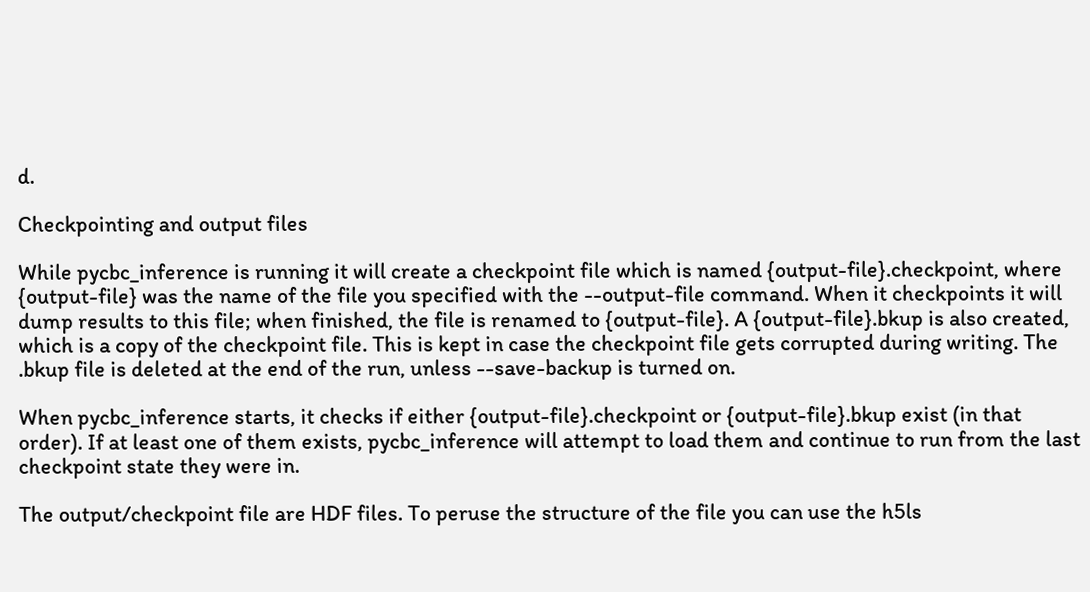d.

Checkpointing and output files

While pycbc_inference is running it will create a checkpoint file which is named {output-file}.checkpoint, where {output-file} was the name of the file you specified with the --output-file command. When it checkpoints it will dump results to this file; when finished, the file is renamed to {output-file}. A {output-file}.bkup is also created, which is a copy of the checkpoint file. This is kept in case the checkpoint file gets corrupted during writing. The .bkup file is deleted at the end of the run, unless --save-backup is turned on.

When pycbc_inference starts, it checks if either {output-file}.checkpoint or {output-file}.bkup exist (in that order). If at least one of them exists, pycbc_inference will attempt to load them and continue to run from the last checkpoint state they were in.

The output/checkpoint file are HDF files. To peruse the structure of the file you can use the h5ls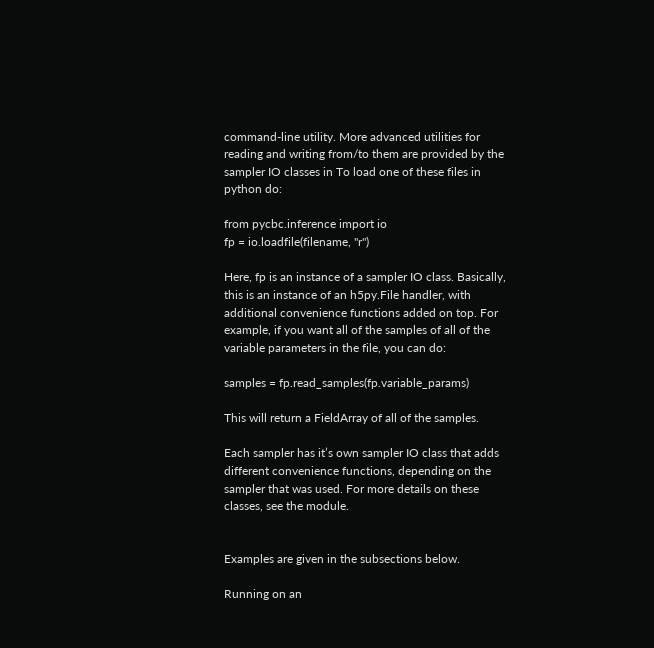command-line utility. More advanced utilities for reading and writing from/to them are provided by the sampler IO classes in To load one of these files in python do:

from pycbc.inference import io
fp = io.loadfile(filename, "r")

Here, fp is an instance of a sampler IO class. Basically, this is an instance of an h5py.File handler, with additional convenience functions added on top. For example, if you want all of the samples of all of the variable parameters in the file, you can do:

samples = fp.read_samples(fp.variable_params)

This will return a FieldArray of all of the samples.

Each sampler has it’s own sampler IO class that adds different convenience functions, depending on the sampler that was used. For more details on these classes, see the module.


Examples are given in the subsections below.

Running on an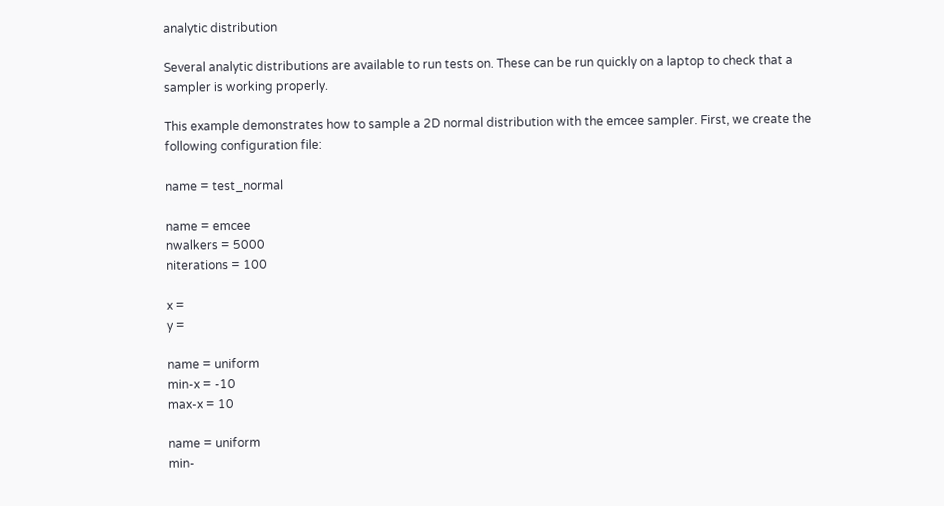analytic distribution

Several analytic distributions are available to run tests on. These can be run quickly on a laptop to check that a sampler is working properly.

This example demonstrates how to sample a 2D normal distribution with the emcee sampler. First, we create the following configuration file:

name = test_normal

name = emcee
nwalkers = 5000
niterations = 100

x =
y =

name = uniform
min-x = -10
max-x = 10

name = uniform
min-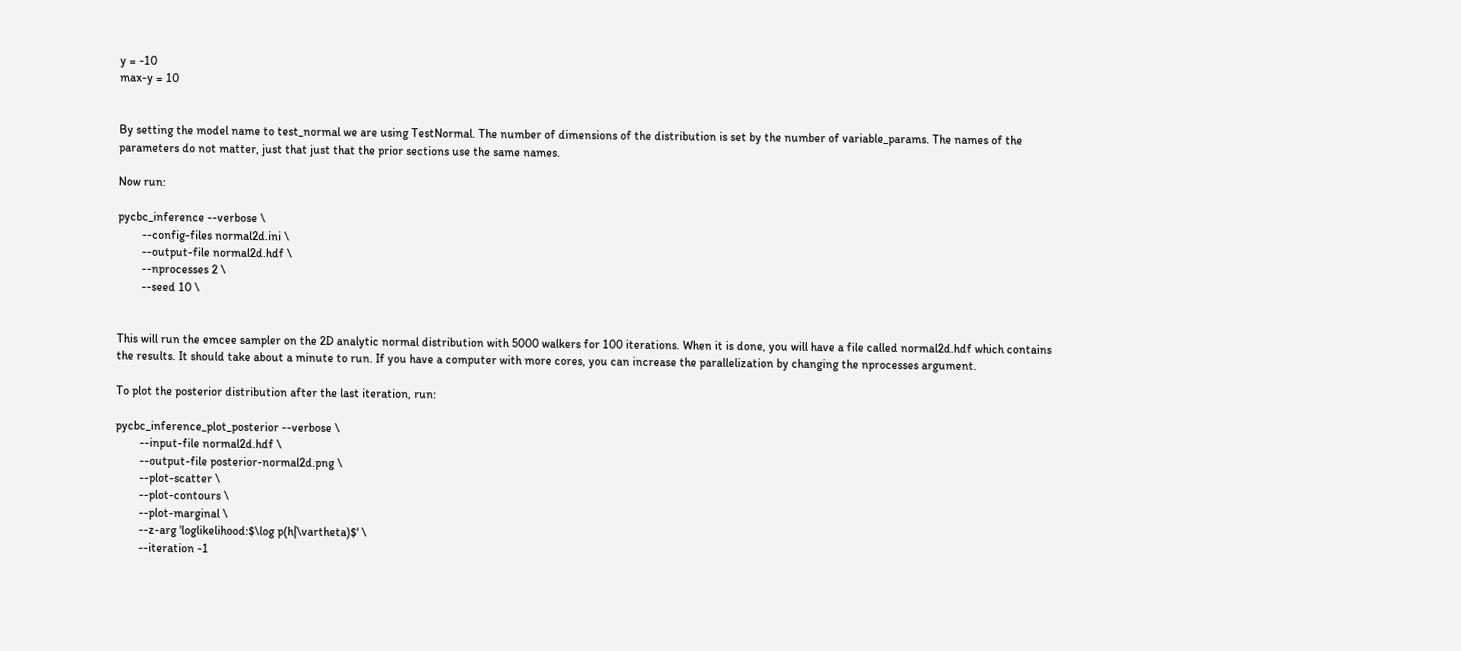y = -10
max-y = 10


By setting the model name to test_normal we are using TestNormal. The number of dimensions of the distribution is set by the number of variable_params. The names of the parameters do not matter, just that just that the prior sections use the same names.

Now run:

pycbc_inference --verbose \
        --config-files normal2d.ini \
        --output-file normal2d.hdf \
        --nprocesses 2 \
        --seed 10 \


This will run the emcee sampler on the 2D analytic normal distribution with 5000 walkers for 100 iterations. When it is done, you will have a file called normal2d.hdf which contains the results. It should take about a minute to run. If you have a computer with more cores, you can increase the parallelization by changing the nprocesses argument.

To plot the posterior distribution after the last iteration, run:

pycbc_inference_plot_posterior --verbose \
        --input-file normal2d.hdf \
        --output-file posterior-normal2d.png \
        --plot-scatter \
        --plot-contours \
        --plot-marginal \
        --z-arg 'loglikelihood:$\log p(h|\vartheta)$' \
        --iteration -1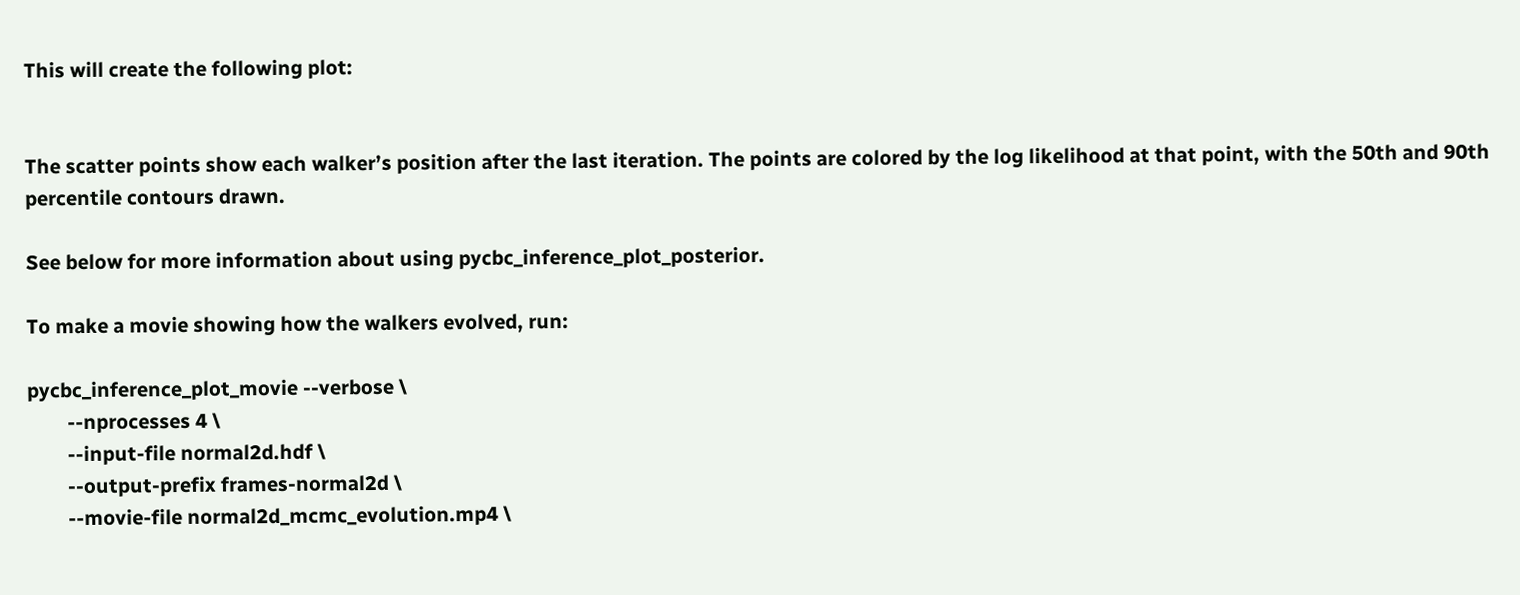This will create the following plot:


The scatter points show each walker’s position after the last iteration. The points are colored by the log likelihood at that point, with the 50th and 90th percentile contours drawn.

See below for more information about using pycbc_inference_plot_posterior.

To make a movie showing how the walkers evolved, run:

pycbc_inference_plot_movie --verbose \
        --nprocesses 4 \
        --input-file normal2d.hdf \
        --output-prefix frames-normal2d \
        --movie-file normal2d_mcmc_evolution.mp4 \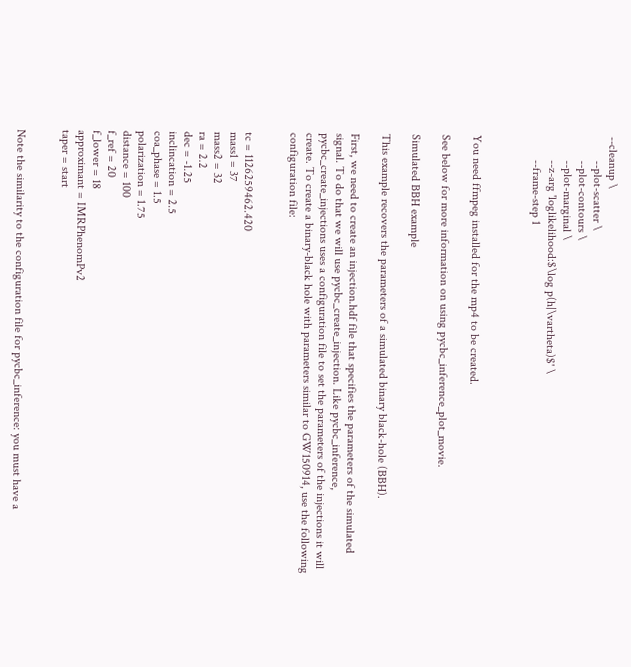--cleanup \
        --plot-scatter \
        --plot-contours \
        --plot-marginal \
        --z-arg 'loglikelihood:$\log p(h|\vartheta)$' \
        --frame-step 1



You need ffmpeg installed for the mp4 to be created.

See below for more information on using pycbc_inference_plot_movie.

Simulated BBH example

This example recovers the parameters of a simulated binary black-hole (BBH).

First, we need to create an injection.hdf file that specifies the parameters of the simulated signal. To do that we will use pycbc_create_injection. Like pycbc_inference, pycbc_create_injections uses a configuration file to set the parameters of the injections it will create. To create a binary-black hole with parameters similar to GW150914, use the following configuration file:


tc = 1126259462.420
mass1 = 37
mass2 = 32
ra = 2.2
dec = -1.25
inclincation = 2.5
coa_phase = 1.5
polarization = 1.75
distance = 100
f_ref = 20
f_lower = 18
approximant = IMRPhenomPv2
taper = start


Note the similarity to the configuration file for pycbc_inference: you must have a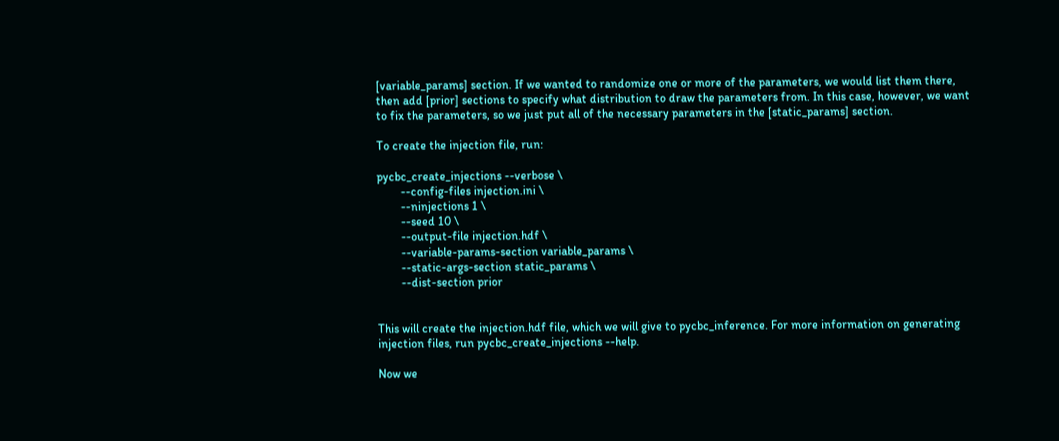[variable_params] section. If we wanted to randomize one or more of the parameters, we would list them there, then add [prior] sections to specify what distribution to draw the parameters from. In this case, however, we want to fix the parameters, so we just put all of the necessary parameters in the [static_params] section.

To create the injection file, run:

pycbc_create_injections --verbose \
        --config-files injection.ini \
        --ninjections 1 \
        --seed 10 \
        --output-file injection.hdf \
        --variable-params-section variable_params \
        --static-args-section static_params \
        --dist-section prior


This will create the injection.hdf file, which we will give to pycbc_inference. For more information on generating injection files, run pycbc_create_injections --help.

Now we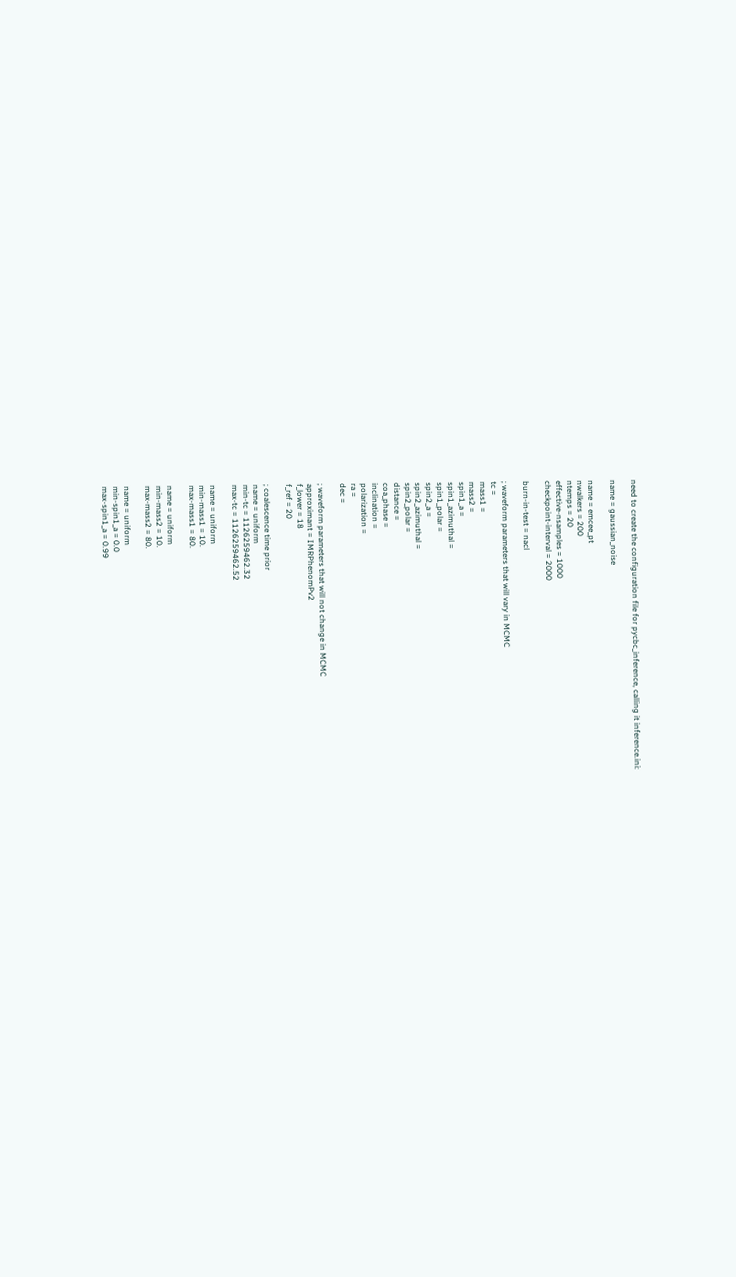need to create the configuration file for pycbc_inference, calling it inference.ini:

name = gaussian_noise

name = emcee_pt
nwalkers = 200
ntemps = 20
effective-nsamples = 1000
checkpoint-interval = 2000

burn-in-test = nacl

; waveform parameters that will vary in MCMC
tc =
mass1 =
mass2 =
spin1_a =
spin1_azimuthal =
spin1_polar =
spin2_a =
spin2_azimuthal =
spin2_polar =
distance =
coa_phase =
inclination =
polarization =
ra =
dec =

; waveform parameters that will not change in MCMC
approximant = IMRPhenomPv2
f_lower = 18
f_ref = 20

; coalescence time prior
name = uniform
min-tc = 1126259462.32
max-tc = 1126259462.52

name = uniform
min-mass1 = 10.
max-mass1 = 80.

name = uniform
min-mass2 = 10.
max-mass2 = 80.

name = uniform
min-spin1_a = 0.0
max-spin1_a = 0.99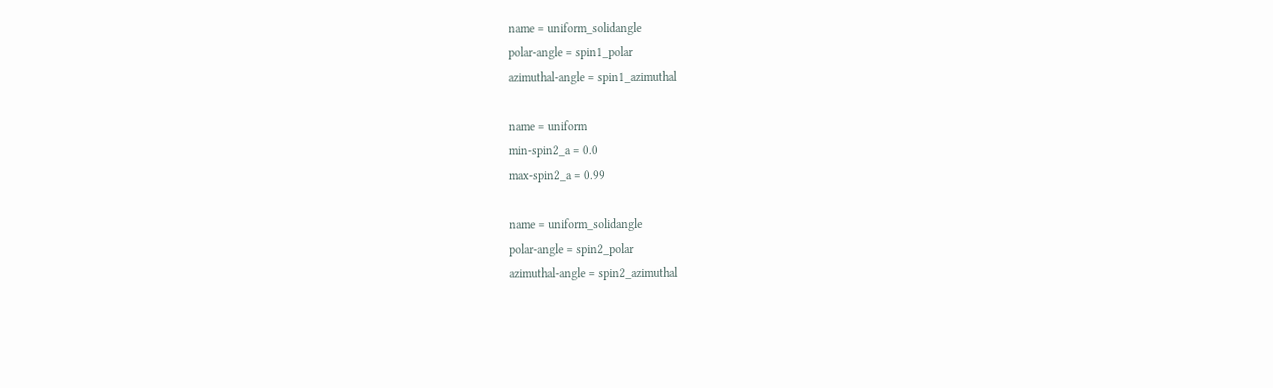name = uniform_solidangle
polar-angle = spin1_polar
azimuthal-angle = spin1_azimuthal

name = uniform
min-spin2_a = 0.0
max-spin2_a = 0.99

name = uniform_solidangle
polar-angle = spin2_polar
azimuthal-angle = spin2_azimuthal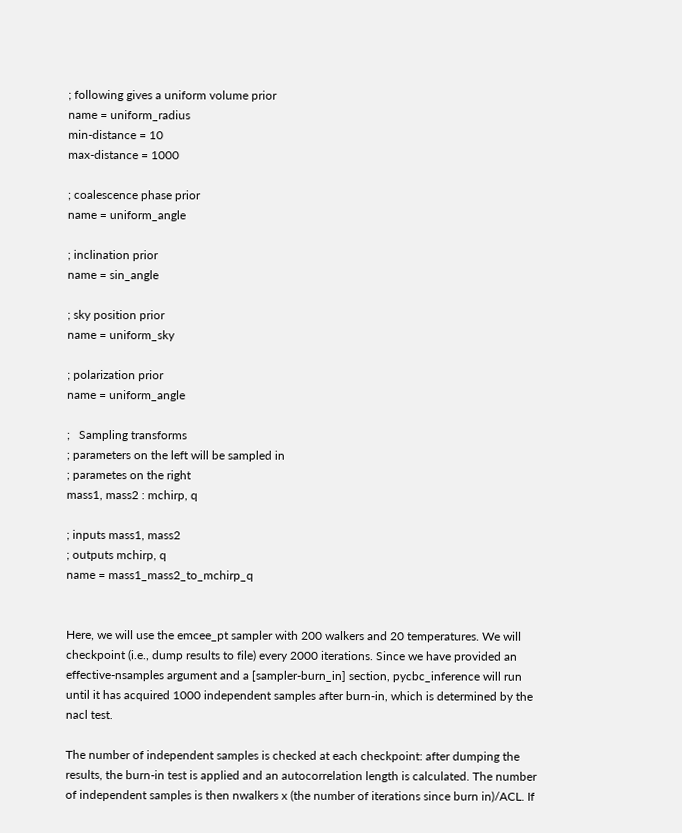; following gives a uniform volume prior
name = uniform_radius
min-distance = 10
max-distance = 1000

; coalescence phase prior
name = uniform_angle

; inclination prior
name = sin_angle

; sky position prior
name = uniform_sky

; polarization prior
name = uniform_angle

;   Sampling transforms
; parameters on the left will be sampled in
; parametes on the right
mass1, mass2 : mchirp, q

; inputs mass1, mass2
; outputs mchirp, q
name = mass1_mass2_to_mchirp_q


Here, we will use the emcee_pt sampler with 200 walkers and 20 temperatures. We will checkpoint (i.e., dump results to file) every 2000 iterations. Since we have provided an effective-nsamples argument and a [sampler-burn_in] section, pycbc_inference will run until it has acquired 1000 independent samples after burn-in, which is determined by the nacl test.

The number of independent samples is checked at each checkpoint: after dumping the results, the burn-in test is applied and an autocorrelation length is calculated. The number of independent samples is then nwalkers x (the number of iterations since burn in)/ACL. If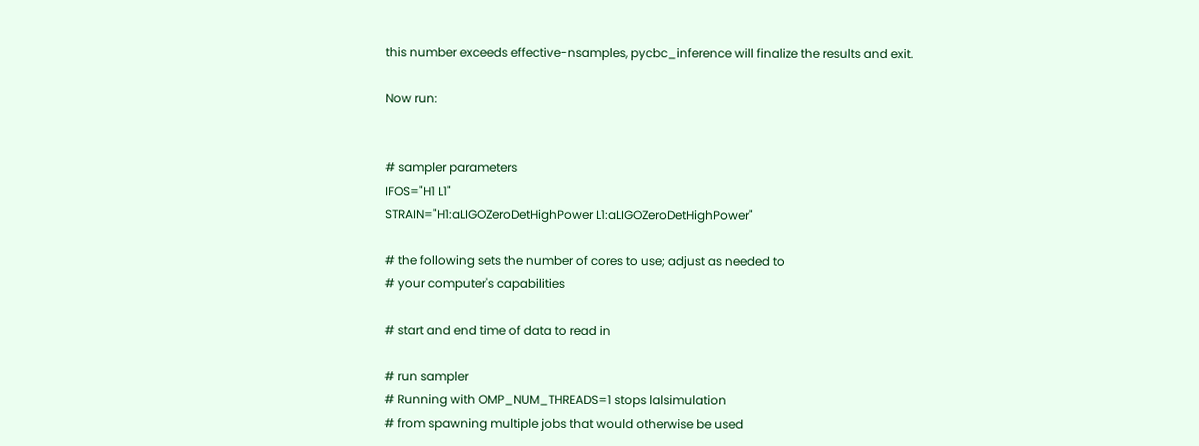this number exceeds effective-nsamples, pycbc_inference will finalize the results and exit.

Now run:


# sampler parameters
IFOS="H1 L1"
STRAIN="H1:aLIGOZeroDetHighPower L1:aLIGOZeroDetHighPower"

# the following sets the number of cores to use; adjust as needed to
# your computer's capabilities

# start and end time of data to read in

# run sampler
# Running with OMP_NUM_THREADS=1 stops lalsimulation
# from spawning multiple jobs that would otherwise be used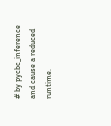# by pycbc_inference and cause a reduced runtime.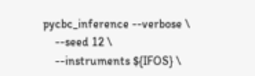pycbc_inference --verbose \
    --seed 12 \
    --instruments ${IFOS} \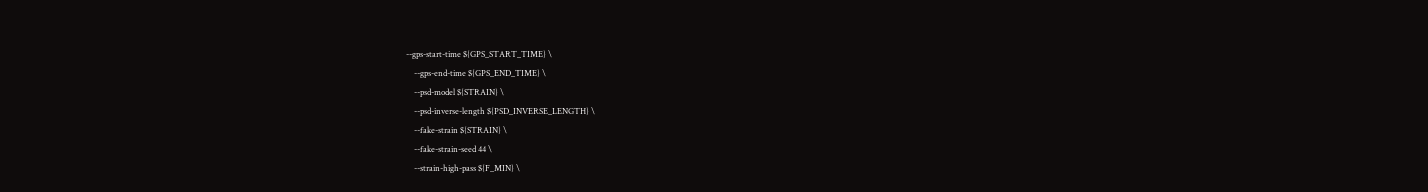--gps-start-time ${GPS_START_TIME} \
    --gps-end-time ${GPS_END_TIME} \
    --psd-model ${STRAIN} \
    --psd-inverse-length ${PSD_INVERSE_LENGTH} \
    --fake-strain ${STRAIN} \
    --fake-strain-seed 44 \
    --strain-high-pass ${F_MIN} \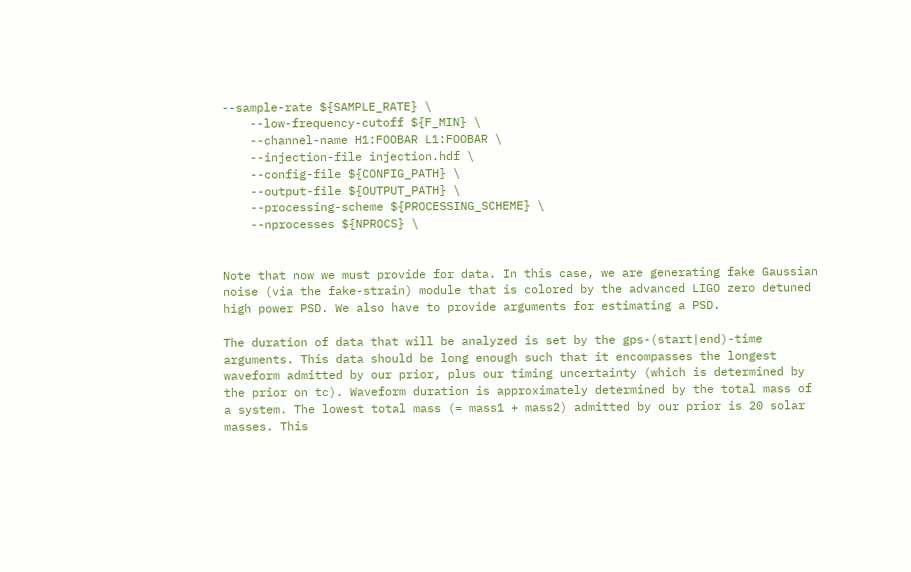--sample-rate ${SAMPLE_RATE} \
    --low-frequency-cutoff ${F_MIN} \
    --channel-name H1:FOOBAR L1:FOOBAR \
    --injection-file injection.hdf \
    --config-file ${CONFIG_PATH} \
    --output-file ${OUTPUT_PATH} \
    --processing-scheme ${PROCESSING_SCHEME} \
    --nprocesses ${NPROCS} \


Note that now we must provide for data. In this case, we are generating fake Gaussian noise (via the fake-strain) module that is colored by the advanced LIGO zero detuned high power PSD. We also have to provide arguments for estimating a PSD.

The duration of data that will be analyzed is set by the gps-(start|end)-time arguments. This data should be long enough such that it encompasses the longest waveform admitted by our prior, plus our timing uncertainty (which is determined by the prior on tc). Waveform duration is approximately determined by the total mass of a system. The lowest total mass (= mass1 + mass2) admitted by our prior is 20 solar masses. This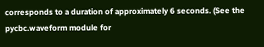corresponds to a duration of approximately 6 seconds. (See the pycbc.waveform module for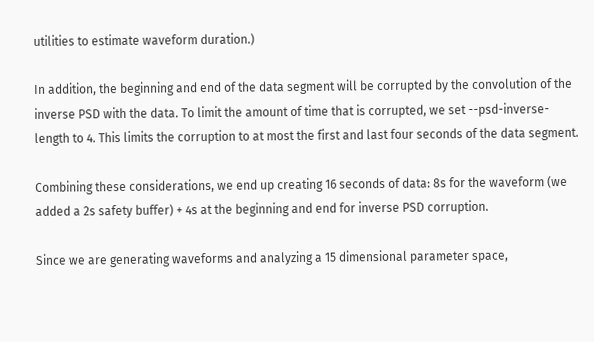utilities to estimate waveform duration.)

In addition, the beginning and end of the data segment will be corrupted by the convolution of the inverse PSD with the data. To limit the amount of time that is corrupted, we set --psd-inverse-length to 4. This limits the corruption to at most the first and last four seconds of the data segment.

Combining these considerations, we end up creating 16 seconds of data: 8s for the waveform (we added a 2s safety buffer) + 4s at the beginning and end for inverse PSD corruption.

Since we are generating waveforms and analyzing a 15 dimensional parameter space,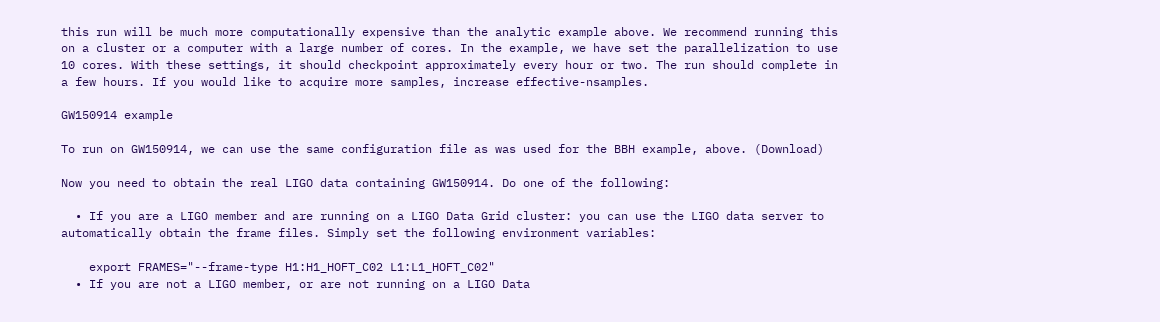this run will be much more computationally expensive than the analytic example above. We recommend running this on a cluster or a computer with a large number of cores. In the example, we have set the parallelization to use 10 cores. With these settings, it should checkpoint approximately every hour or two. The run should complete in a few hours. If you would like to acquire more samples, increase effective-nsamples.

GW150914 example

To run on GW150914, we can use the same configuration file as was used for the BBH example, above. (Download)

Now you need to obtain the real LIGO data containing GW150914. Do one of the following:

  • If you are a LIGO member and are running on a LIGO Data Grid cluster: you can use the LIGO data server to automatically obtain the frame files. Simply set the following environment variables:

    export FRAMES="--frame-type H1:H1_HOFT_C02 L1:L1_HOFT_C02"
  • If you are not a LIGO member, or are not running on a LIGO Data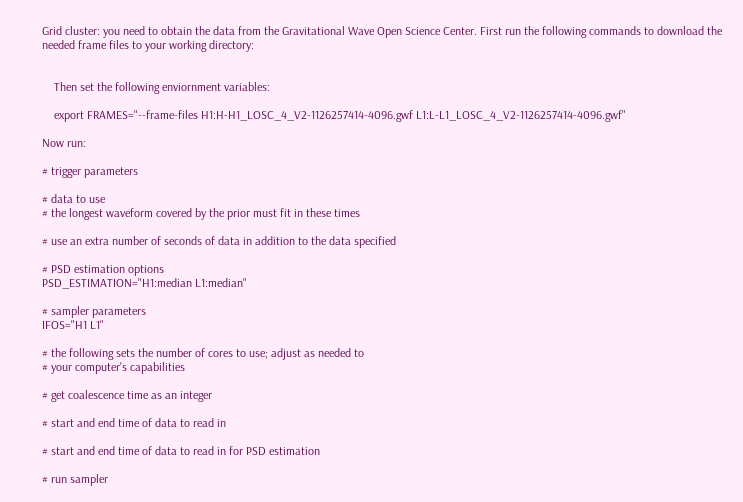Grid cluster: you need to obtain the data from the Gravitational Wave Open Science Center. First run the following commands to download the needed frame files to your working directory:


    Then set the following enviornment variables:

    export FRAMES="--frame-files H1:H-H1_LOSC_4_V2-1126257414-4096.gwf L1:L-L1_LOSC_4_V2-1126257414-4096.gwf"

Now run:

# trigger parameters

# data to use
# the longest waveform covered by the prior must fit in these times

# use an extra number of seconds of data in addition to the data specified

# PSD estimation options
PSD_ESTIMATION="H1:median L1:median"

# sampler parameters
IFOS="H1 L1"

# the following sets the number of cores to use; adjust as needed to
# your computer's capabilities

# get coalescence time as an integer

# start and end time of data to read in

# start and end time of data to read in for PSD estimation

# run sampler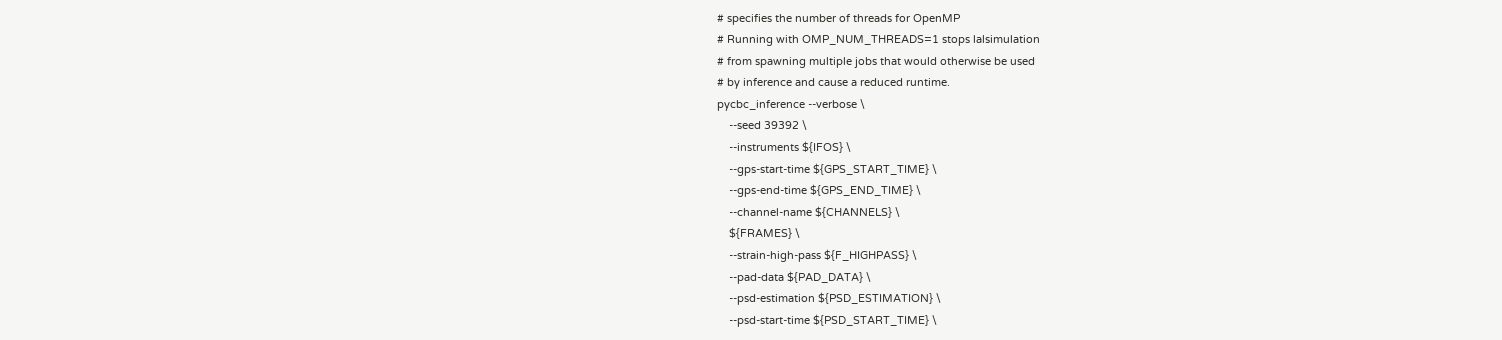# specifies the number of threads for OpenMP
# Running with OMP_NUM_THREADS=1 stops lalsimulation
# from spawning multiple jobs that would otherwise be used
# by inference and cause a reduced runtime.
pycbc_inference --verbose \
    --seed 39392 \
    --instruments ${IFOS} \
    --gps-start-time ${GPS_START_TIME} \
    --gps-end-time ${GPS_END_TIME} \
    --channel-name ${CHANNELS} \
    ${FRAMES} \
    --strain-high-pass ${F_HIGHPASS} \
    --pad-data ${PAD_DATA} \
    --psd-estimation ${PSD_ESTIMATION} \
    --psd-start-time ${PSD_START_TIME} \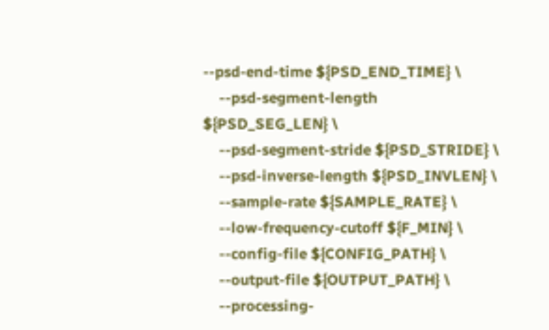--psd-end-time ${PSD_END_TIME} \
    --psd-segment-length ${PSD_SEG_LEN} \
    --psd-segment-stride ${PSD_STRIDE} \
    --psd-inverse-length ${PSD_INVLEN} \
    --sample-rate ${SAMPLE_RATE} \
    --low-frequency-cutoff ${F_MIN} \
    --config-file ${CONFIG_PATH} \
    --output-file ${OUTPUT_PATH} \
    --processing-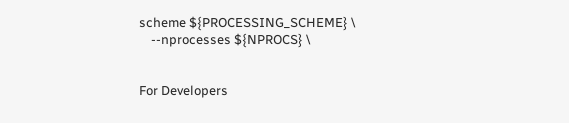scheme ${PROCESSING_SCHEME} \
    --nprocesses ${NPROCS} \


For Developers